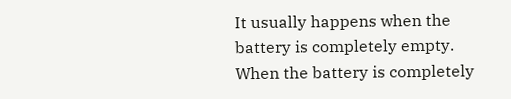It usually happens when the battery is completely empty. When the battery is completely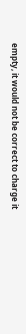empty, it would not be correct to charge it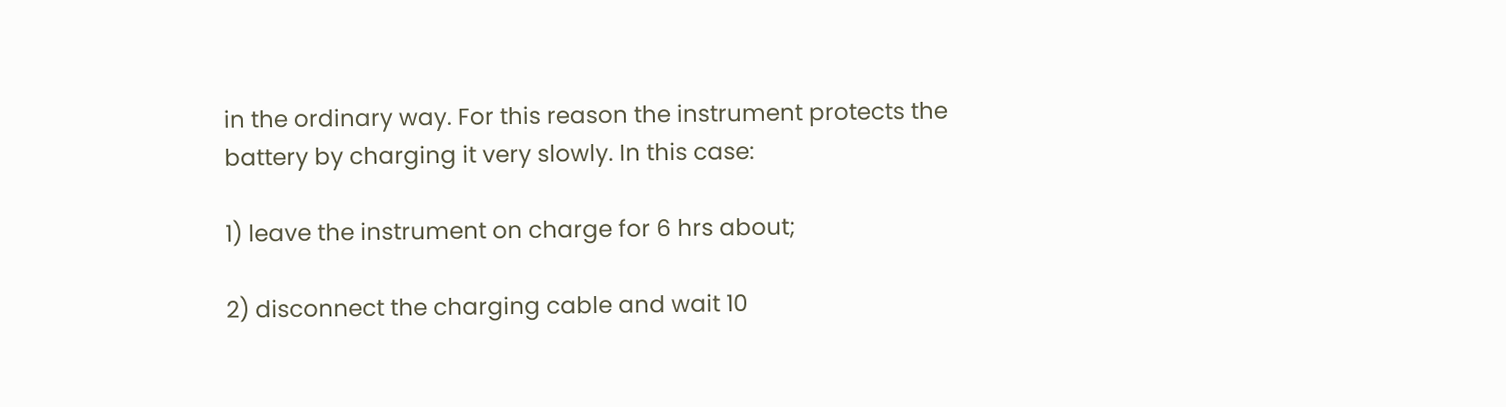in the ordinary way. For this reason the instrument protects the battery by charging it very slowly. In this case:

1) leave the instrument on charge for 6 hrs about;

2) disconnect the charging cable and wait 10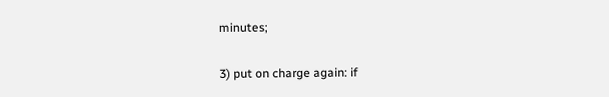minutes;

3) put on charge again: if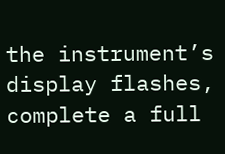the instrument’s display flashes, complete a full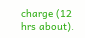charge (12 hrs about).